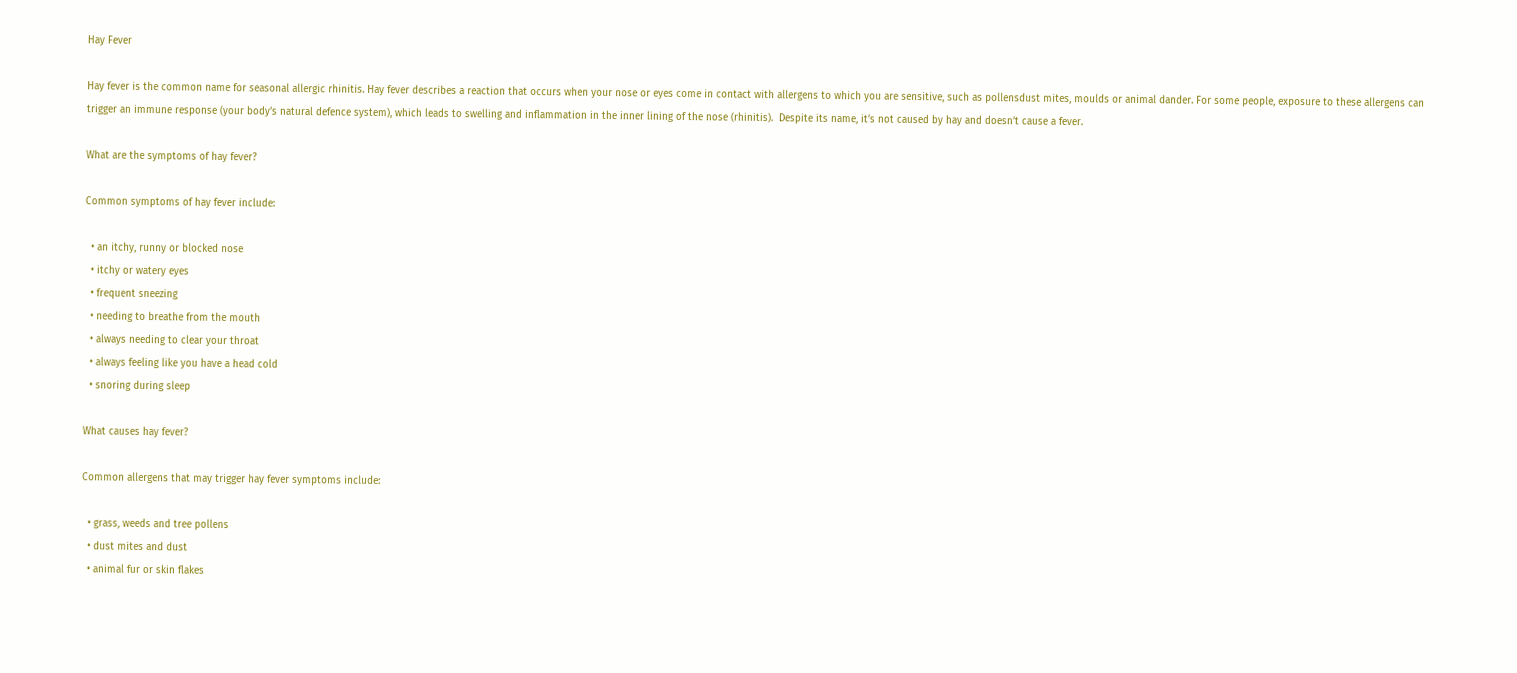Hay Fever

Hay fever is the common name for seasonal allergic rhinitis. Hay fever describes a reaction that occurs when your nose or eyes come in contact with allergens to which you are sensitive, such as pollensdust mites, moulds or animal dander. For some people, exposure to these allergens can trigger an immune response (your body’s natural defence system), which leads to swelling and inflammation in the inner lining of the nose (rhinitis).  Despite its name, it’s not caused by hay and doesn’t cause a fever.

What are the symptoms of hay fever?

Common symptoms of hay fever include:

  • an itchy, runny or blocked nose
  • itchy or watery eyes
  • frequent sneezing
  • needing to breathe from the mouth
  • always needing to clear your throat
  • always feeling like you have a head cold
  • snoring during sleep

What causes hay fever?

Common allergens that may trigger hay fever symptoms include:

  • grass, weeds and tree pollens
  • dust mites and dust
  • animal fur or skin flakes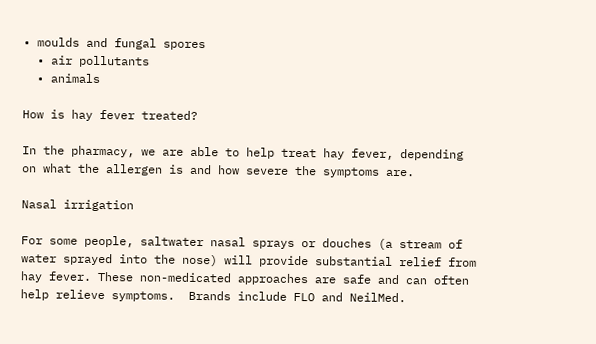• moulds and fungal spores
  • air pollutants
  • animals

How is hay fever treated?

In the pharmacy, we are able to help treat hay fever, depending on what the allergen is and how severe the symptoms are.

Nasal irrigation

For some people, saltwater nasal sprays or douches (a stream of water sprayed into the nose) will provide substantial relief from hay fever. These non-medicated approaches are safe and can often help relieve symptoms.  Brands include FLO and NeilMed.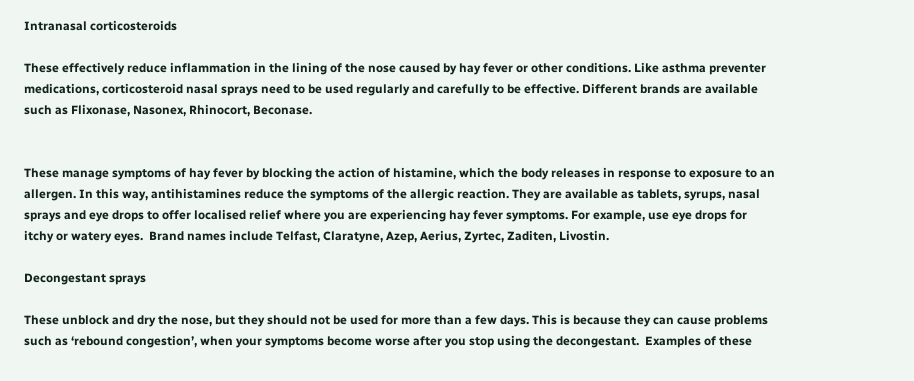Intranasal corticosteroids

These effectively reduce inflammation in the lining of the nose caused by hay fever or other conditions. Like asthma preventer medications, corticosteroid nasal sprays need to be used regularly and carefully to be effective. Different brands are available such as Flixonase, Nasonex, Rhinocort, Beconase.


These manage symptoms of hay fever by blocking the action of histamine, which the body releases in response to exposure to an allergen. In this way, antihistamines reduce the symptoms of the allergic reaction. They are available as tablets, syrups, nasal sprays and eye drops to offer localised relief where you are experiencing hay fever symptoms. For example, use eye drops for itchy or watery eyes.  Brand names include Telfast, Claratyne, Azep, Aerius, Zyrtec, Zaditen, Livostin.

Decongestant sprays

These unblock and dry the nose, but they should not be used for more than a few days. This is because they can cause problems such as ‘rebound congestion’, when your symptoms become worse after you stop using the decongestant.  Examples of these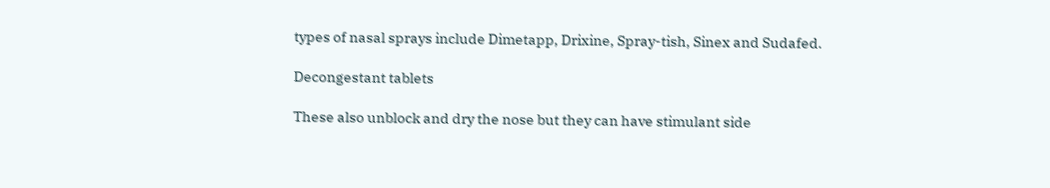types of nasal sprays include Dimetapp, Drixine, Spray-tish, Sinex and Sudafed.

Decongestant tablets

These also unblock and dry the nose but they can have stimulant side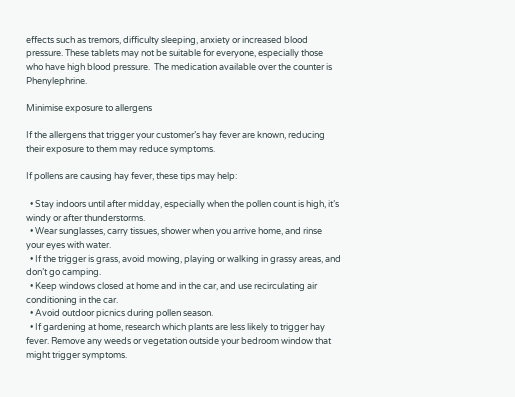effects such as tremors, difficulty sleeping, anxiety or increased blood pressure. These tablets may not be suitable for everyone, especially those who have high blood pressure.  The medication available over the counter is Phenylephrine.

Minimise exposure to allergens

If the allergens that trigger your customer’s hay fever are known, reducing their exposure to them may reduce symptoms.

If pollens are causing hay fever, these tips may help:

  • Stay indoors until after midday, especially when the pollen count is high, it’s windy or after thunderstorms.
  • Wear sunglasses, carry tissues, shower when you arrive home, and rinse your eyes with water.
  • If the trigger is grass, avoid mowing, playing or walking in grassy areas, and don’t go camping.
  • Keep windows closed at home and in the car, and use recirculating air conditioning in the car.
  • Avoid outdoor picnics during pollen season.
  • If gardening at home, research which plants are less likely to trigger hay fever. Remove any weeds or vegetation outside your bedroom window that might trigger symptoms.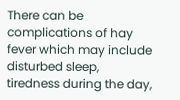There can be complications of hay fever which may include disturbed sleep, tiredness during the day,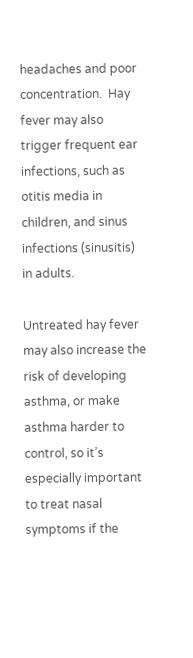headaches and poor concentration.  Hay fever may also trigger frequent ear infections, such as otitis media in children, and sinus infections (sinusitis) in adults.

Untreated hay fever may also increase the risk of developing asthma, or make asthma harder to control, so it’s especially important to treat nasal symptoms if the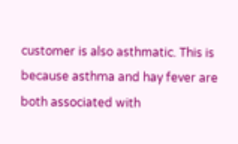customer is also asthmatic. This is because asthma and hay fever are both associated with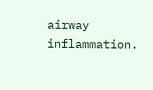airway inflammation.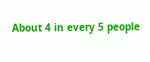About 4 in every 5 people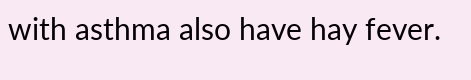with asthma also have hay fever.